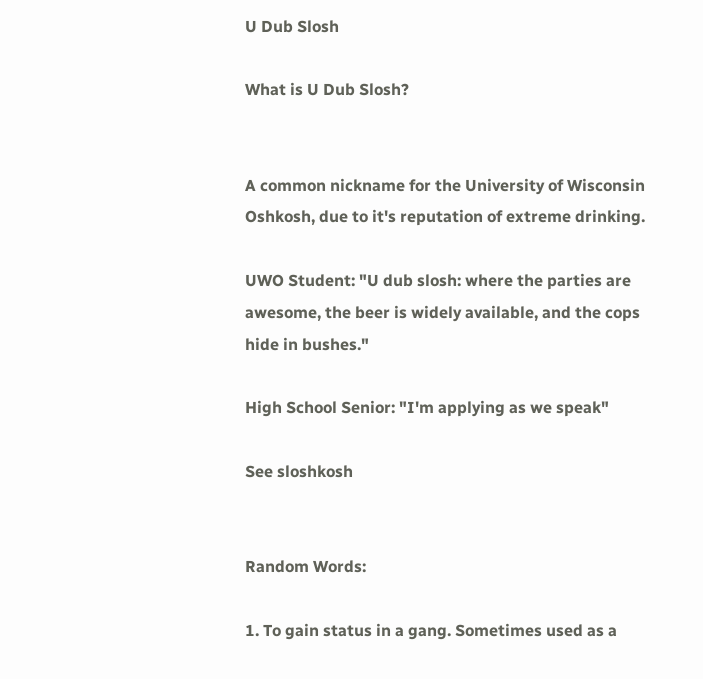U Dub Slosh

What is U Dub Slosh?


A common nickname for the University of Wisconsin Oshkosh, due to it's reputation of extreme drinking.

UWO Student: "U dub slosh: where the parties are awesome, the beer is widely available, and the cops hide in bushes."

High School Senior: "I'm applying as we speak"

See sloshkosh


Random Words:

1. To gain status in a gang. Sometimes used as a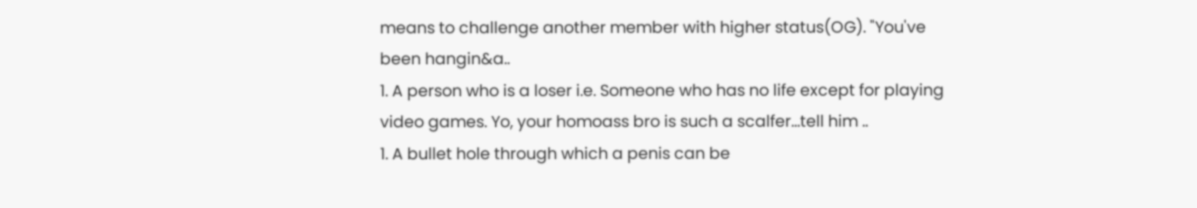means to challenge another member with higher status(OG). "You've been hangin&a..
1. A person who is a loser i.e. Someone who has no life except for playing video games. Yo, your homoass bro is such a scalfer...tell him ..
1. A bullet hole through which a penis can be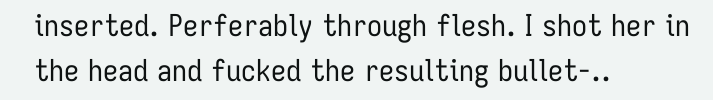inserted. Perferably through flesh. I shot her in the head and fucked the resulting bullet-..